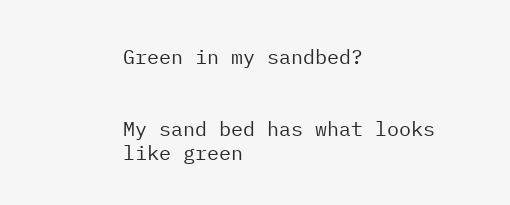Green in my sandbed?


My sand bed has what looks like green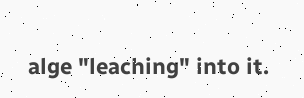alge "leaching" into it.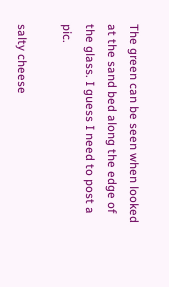The green can be seen when looked at the sand bed along the edge of the glass. I guess I need to post a pic.

salty cheese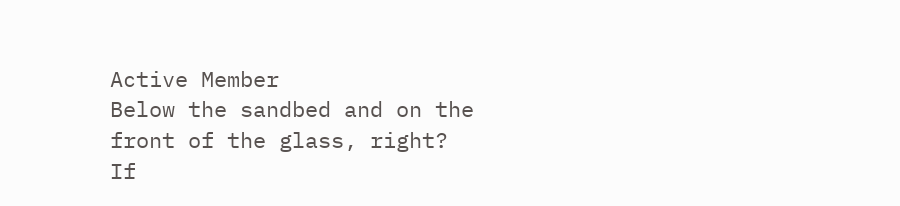Active Member
Below the sandbed and on the front of the glass, right?
If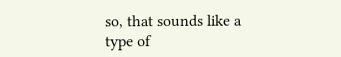so, that sounds like a type of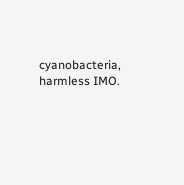cyanobacteria, harmless IMO.